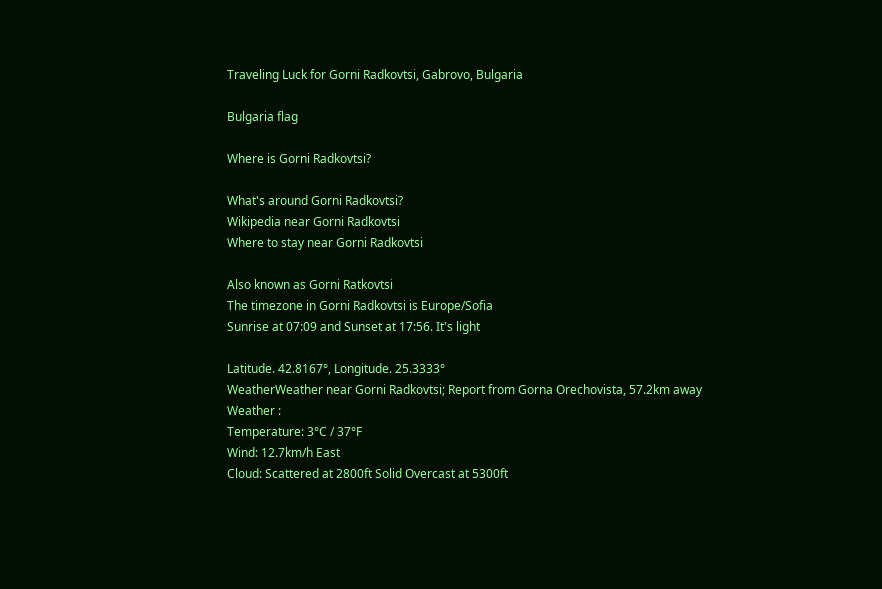Traveling Luck for Gorni Radkovtsi, Gabrovo, Bulgaria

Bulgaria flag

Where is Gorni Radkovtsi?

What's around Gorni Radkovtsi?
Wikipedia near Gorni Radkovtsi
Where to stay near Gorni Radkovtsi

Also known as Gorni Ratkovtsi
The timezone in Gorni Radkovtsi is Europe/Sofia
Sunrise at 07:09 and Sunset at 17:56. It's light

Latitude. 42.8167°, Longitude. 25.3333°
WeatherWeather near Gorni Radkovtsi; Report from Gorna Orechovista, 57.2km away
Weather :
Temperature: 3°C / 37°F
Wind: 12.7km/h East
Cloud: Scattered at 2800ft Solid Overcast at 5300ft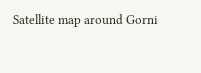Satellite map around Gorni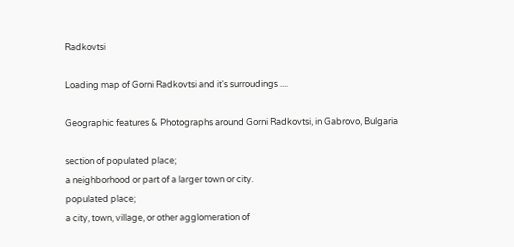Radkovtsi

Loading map of Gorni Radkovtsi and it's surroudings ....

Geographic features & Photographs around Gorni Radkovtsi, in Gabrovo, Bulgaria

section of populated place;
a neighborhood or part of a larger town or city.
populated place;
a city, town, village, or other agglomeration of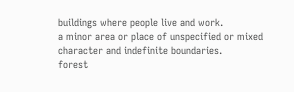buildings where people live and work.
a minor area or place of unspecified or mixed character and indefinite boundaries.
forest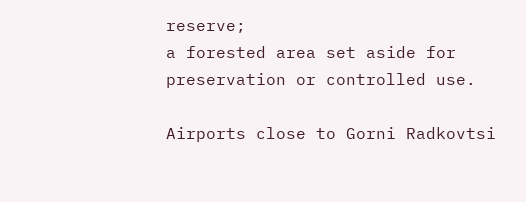reserve;
a forested area set aside for preservation or controlled use.

Airports close to Gorni Radkovtsi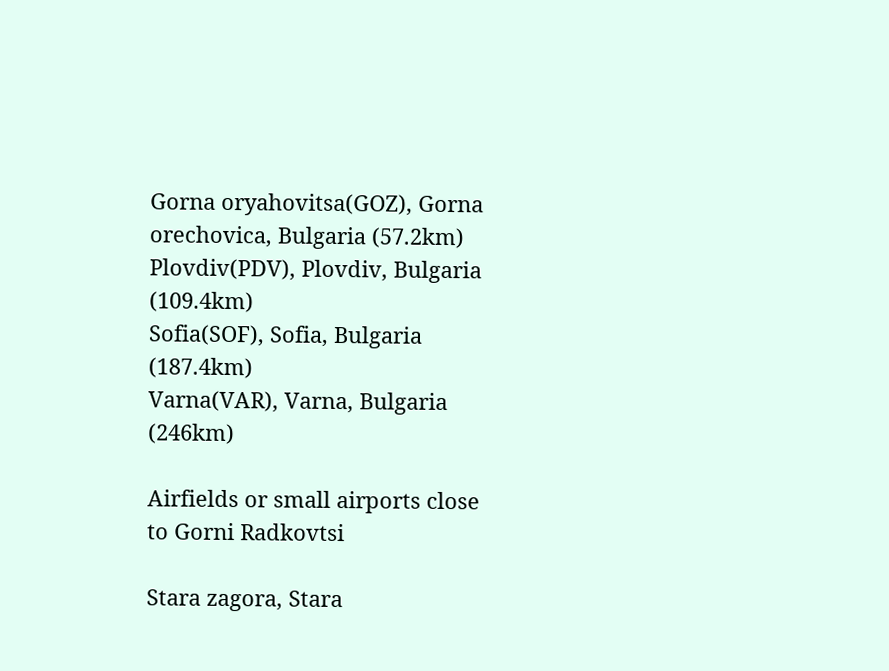Gorna oryahovitsa(GOZ), Gorna orechovica, Bulgaria (57.2km)
Plovdiv(PDV), Plovdiv, Bulgaria (109.4km)
Sofia(SOF), Sofia, Bulgaria (187.4km)
Varna(VAR), Varna, Bulgaria (246km)

Airfields or small airports close to Gorni Radkovtsi

Stara zagora, Stara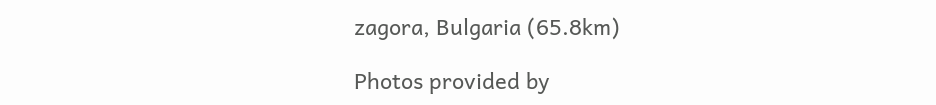zagora, Bulgaria (65.8km)

Photos provided by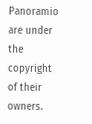Panoramio are under the copyright of their owners.